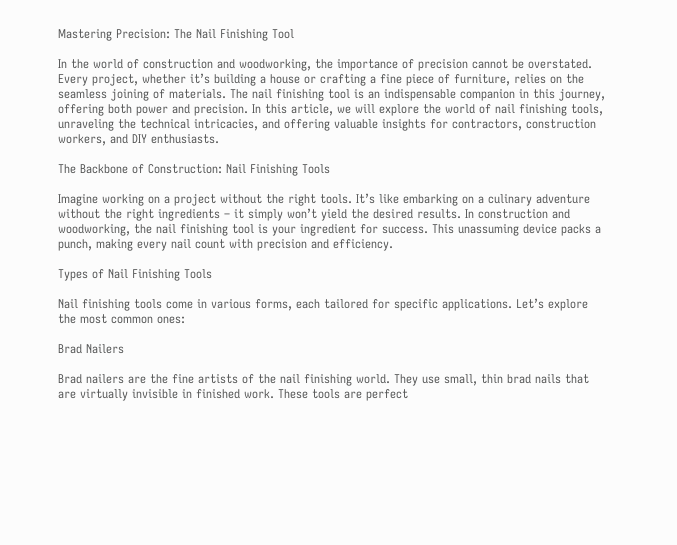Mastering Precision: The Nail Finishing Tool

In the world of construction and woodworking, the importance of precision cannot be overstated. Every project, whether it’s building a house or crafting a fine piece of furniture, relies on the seamless joining of materials. The nail finishing tool is an indispensable companion in this journey, offering both power and precision. In this article, we will explore the world of nail finishing tools, unraveling the technical intricacies, and offering valuable insights for contractors, construction workers, and DIY enthusiasts.

The Backbone of Construction: Nail Finishing Tools

Imagine working on a project without the right tools. It’s like embarking on a culinary adventure without the right ingredients – it simply won’t yield the desired results. In construction and woodworking, the nail finishing tool is your ingredient for success. This unassuming device packs a punch, making every nail count with precision and efficiency.

Types of Nail Finishing Tools

Nail finishing tools come in various forms, each tailored for specific applications. Let’s explore the most common ones:

Brad Nailers

Brad nailers are the fine artists of the nail finishing world. They use small, thin brad nails that are virtually invisible in finished work. These tools are perfect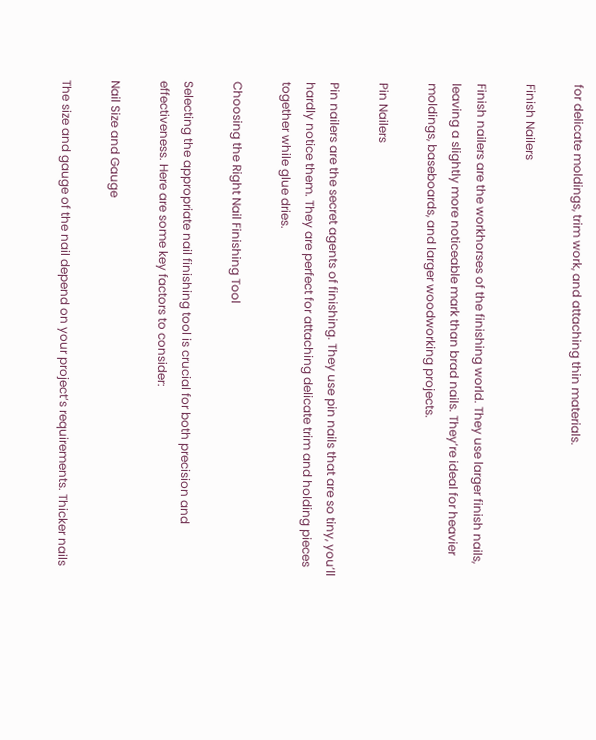for delicate moldings, trim work, and attaching thin materials.

Finish Nailers

Finish nailers are the workhorses of the finishing world. They use larger finish nails, leaving a slightly more noticeable mark than brad nails. They’re ideal for heavier moldings, baseboards, and larger woodworking projects.

Pin Nailers

Pin nailers are the secret agents of finishing. They use pin nails that are so tiny, you’ll hardly notice them. They are perfect for attaching delicate trim and holding pieces together while glue dries.

Choosing the Right Nail Finishing Tool

Selecting the appropriate nail finishing tool is crucial for both precision and effectiveness. Here are some key factors to consider:

Nail Size and Gauge

The size and gauge of the nail depend on your project’s requirements. Thicker nails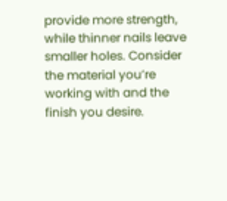provide more strength, while thinner nails leave smaller holes. Consider the material you’re working with and the finish you desire.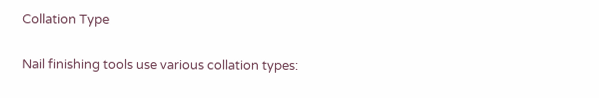Collation Type

Nail finishing tools use various collation types: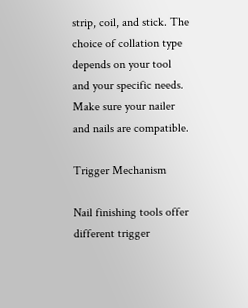strip, coil, and stick. The choice of collation type depends on your tool and your specific needs. Make sure your nailer and nails are compatible.

Trigger Mechanism

Nail finishing tools offer different trigger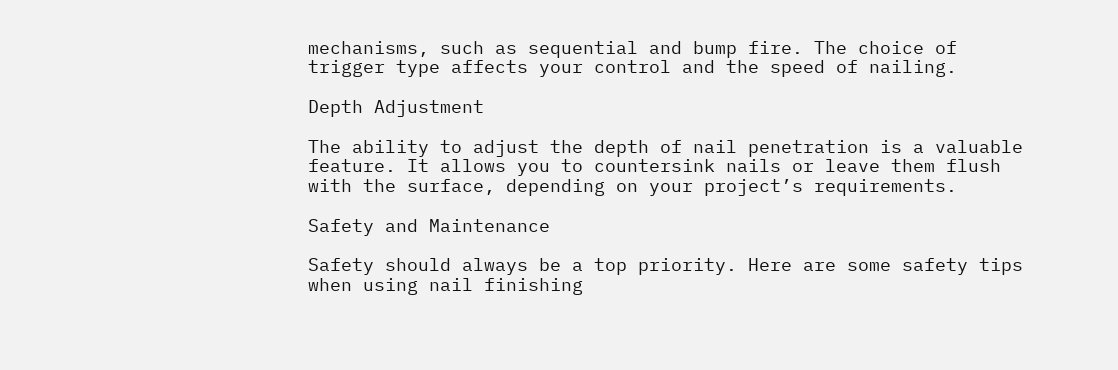mechanisms, such as sequential and bump fire. The choice of trigger type affects your control and the speed of nailing.

Depth Adjustment

The ability to adjust the depth of nail penetration is a valuable feature. It allows you to countersink nails or leave them flush with the surface, depending on your project’s requirements.

Safety and Maintenance

Safety should always be a top priority. Here are some safety tips when using nail finishing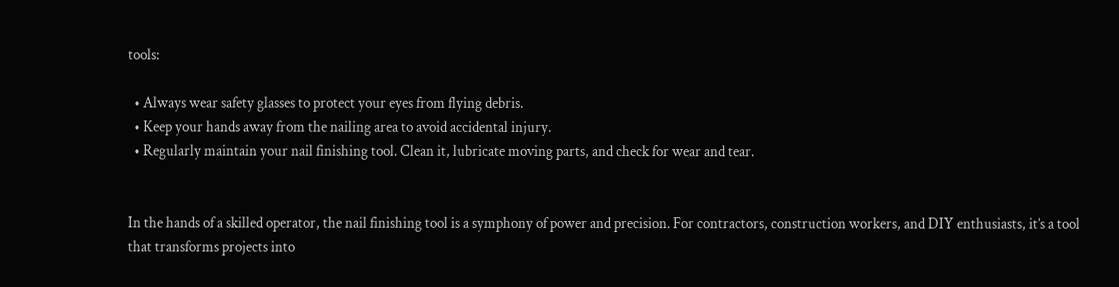tools:

  • Always wear safety glasses to protect your eyes from flying debris.
  • Keep your hands away from the nailing area to avoid accidental injury.
  • Regularly maintain your nail finishing tool. Clean it, lubricate moving parts, and check for wear and tear.


In the hands of a skilled operator, the nail finishing tool is a symphony of power and precision. For contractors, construction workers, and DIY enthusiasts, it’s a tool that transforms projects into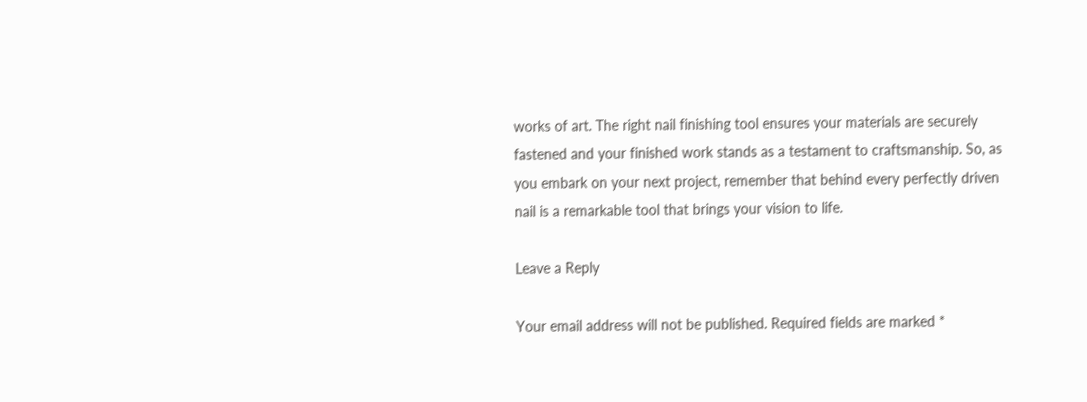works of art. The right nail finishing tool ensures your materials are securely fastened and your finished work stands as a testament to craftsmanship. So, as you embark on your next project, remember that behind every perfectly driven nail is a remarkable tool that brings your vision to life.

Leave a Reply

Your email address will not be published. Required fields are marked *